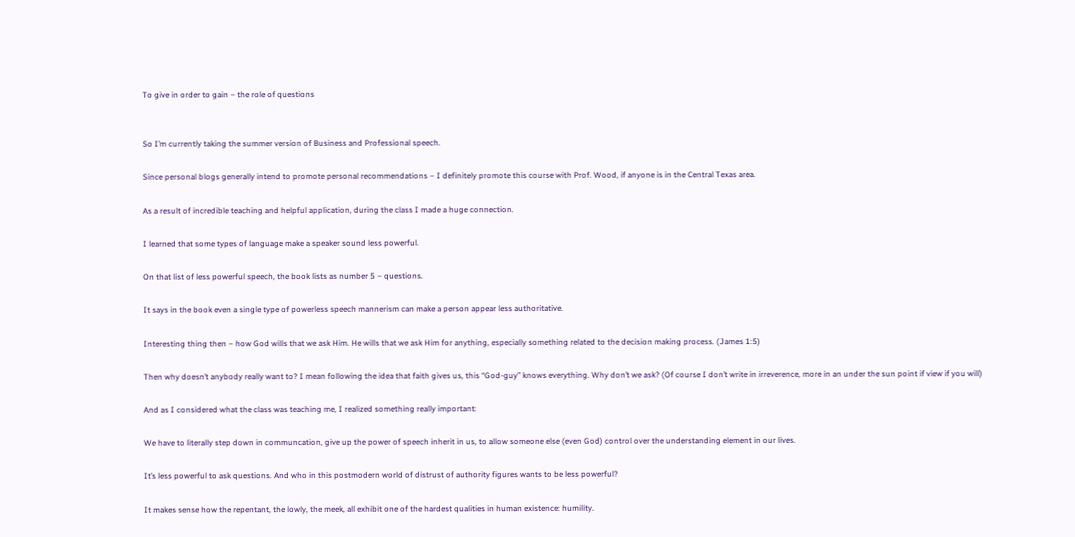To give in order to gain – the role of questions


So I’m currently taking the summer version of Business and Professional speech.

Since personal blogs generally intend to promote personal recommendations – I definitely promote this course with Prof. Wood, if anyone is in the Central Texas area.

As a result of incredible teaching and helpful application, during the class I made a huge connection.

I learned that some types of language make a speaker sound less powerful.

On that list of less powerful speech, the book lists as number 5 – questions.

It says in the book even a single type of powerless speech mannerism can make a person appear less authoritative.

Interesting thing then – how God wills that we ask Him. He wills that we ask Him for anything, especially something related to the decision making process. (James 1:5)

Then why doesn’t anybody really want to? I mean following the idea that faith gives us, this “God-guy” knows everything. Why don’t we ask? (Of course I don’t write in irreverence, more in an under the sun point if view if you will)

And as I considered what the class was teaching me, I realized something really important:

We have to literally step down in communcation, give up the power of speech inherit in us, to allow someone else (even God) control over the understanding element in our lives.

It’s less powerful to ask questions. And who in this postmodern world of distrust of authority figures wants to be less powerful?

It makes sense how the repentant, the lowly, the meek, all exhibit one of the hardest qualities in human existence: humility.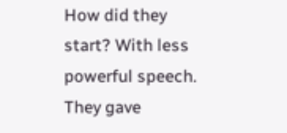How did they start? With less powerful speech. They gave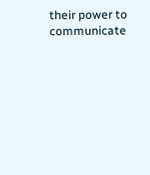their power to communicate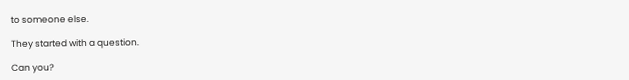to someone else.

They started with a question.

Can you?